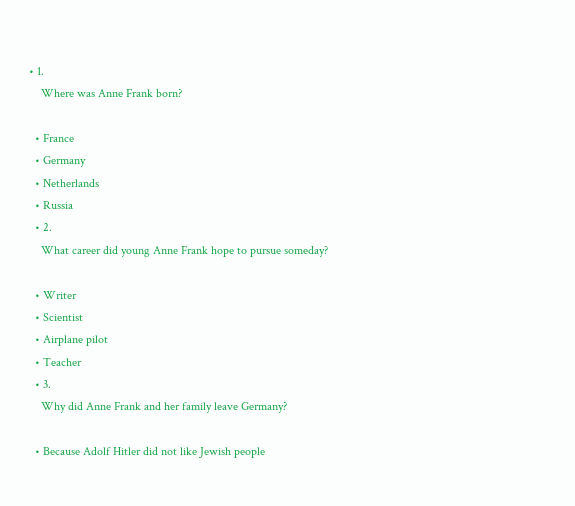• 1.
    Where was Anne Frank born?

  • France
  • Germany
  • Netherlands
  • Russia
  • 2.
    What career did young Anne Frank hope to pursue someday?

  • Writer
  • Scientist
  • Airplane pilot
  • Teacher
  • 3.
    Why did Anne Frank and her family leave Germany?

  • Because Adolf Hitler did not like Jewish people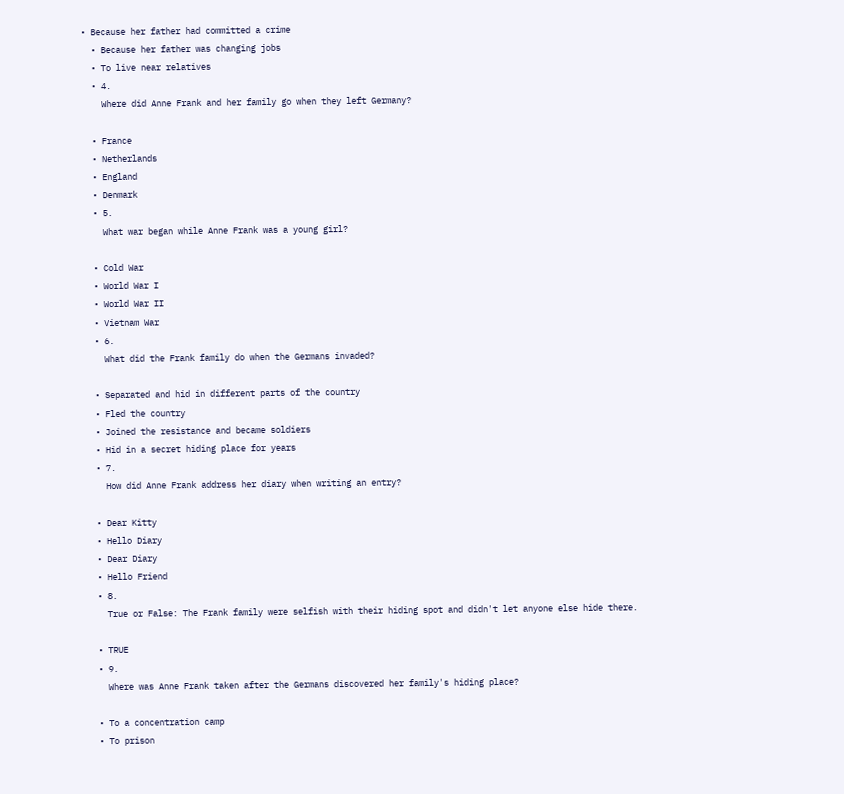• Because her father had committed a crime
  • Because her father was changing jobs
  • To live near relatives
  • 4.
    Where did Anne Frank and her family go when they left Germany?

  • France
  • Netherlands
  • England
  • Denmark
  • 5.
    What war began while Anne Frank was a young girl?

  • Cold War
  • World War I
  • World War II
  • Vietnam War
  • 6.
    What did the Frank family do when the Germans invaded?

  • Separated and hid in different parts of the country
  • Fled the country
  • Joined the resistance and became soldiers
  • Hid in a secret hiding place for years
  • 7.
    How did Anne Frank address her diary when writing an entry?

  • Dear Kitty
  • Hello Diary
  • Dear Diary
  • Hello Friend
  • 8.
    True or False: The Frank family were selfish with their hiding spot and didn't let anyone else hide there.

  • TRUE
  • 9.
    Where was Anne Frank taken after the Germans discovered her family's hiding place?

  • To a concentration camp
  • To prison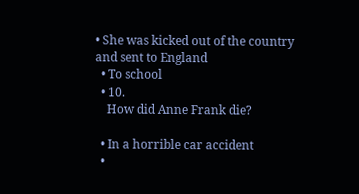• She was kicked out of the country and sent to England
  • To school
  • 10.
    How did Anne Frank die?

  • In a horrible car accident
  •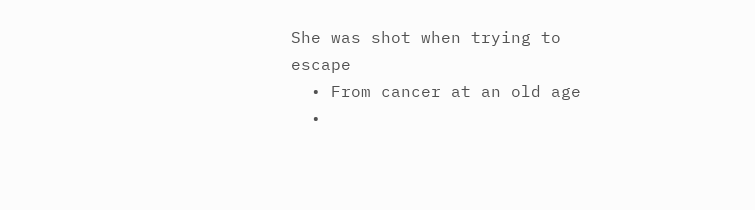She was shot when trying to escape
  • From cancer at an old age
  •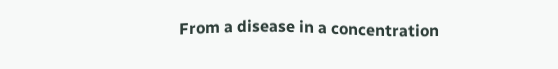From a disease in a concentration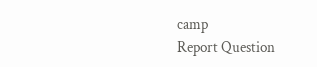camp
Report Question